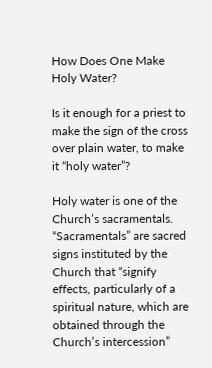How Does One Make Holy Water?

Is it enough for a priest to make the sign of the cross over plain water, to make it “holy water”?

Holy water is one of the Church’s sacramentals. “Sacramentals” are sacred signs instituted by the Church that “signify effects, particularly of a spiritual nature, which are obtained through the Church’s intercession”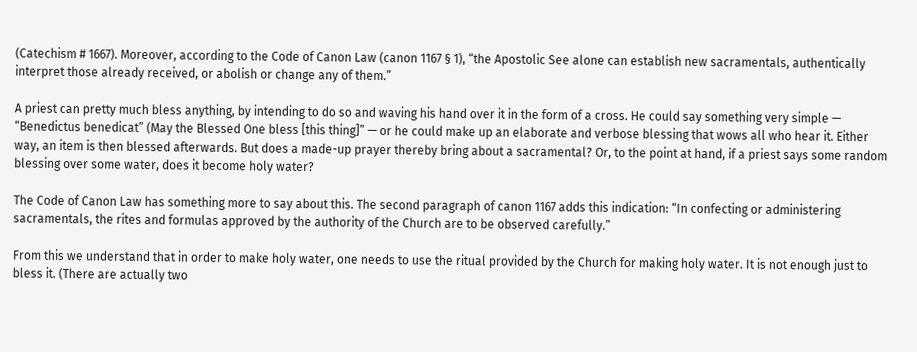(Catechism # 1667). Moreover, according to the Code of Canon Law (canon 1167 § 1), “the Apostolic See alone can establish new sacramentals, authentically interpret those already received, or abolish or change any of them.”

A priest can pretty much bless anything, by intending to do so and waving his hand over it in the form of a cross. He could say something very simple — “Benedictus benedicat” (May the Blessed One bless [this thing]” — or he could make up an elaborate and verbose blessing that wows all who hear it. Either way, an item is then blessed afterwards. But does a made-up prayer thereby bring about a sacramental? Or, to the point at hand, if a priest says some random blessing over some water, does it become holy water?

The Code of Canon Law has something more to say about this. The second paragraph of canon 1167 adds this indication: “In confecting or administering sacramentals, the rites and formulas approved by the authority of the Church are to be observed carefully.”

From this we understand that in order to make holy water, one needs to use the ritual provided by the Church for making holy water. It is not enough just to bless it. (There are actually two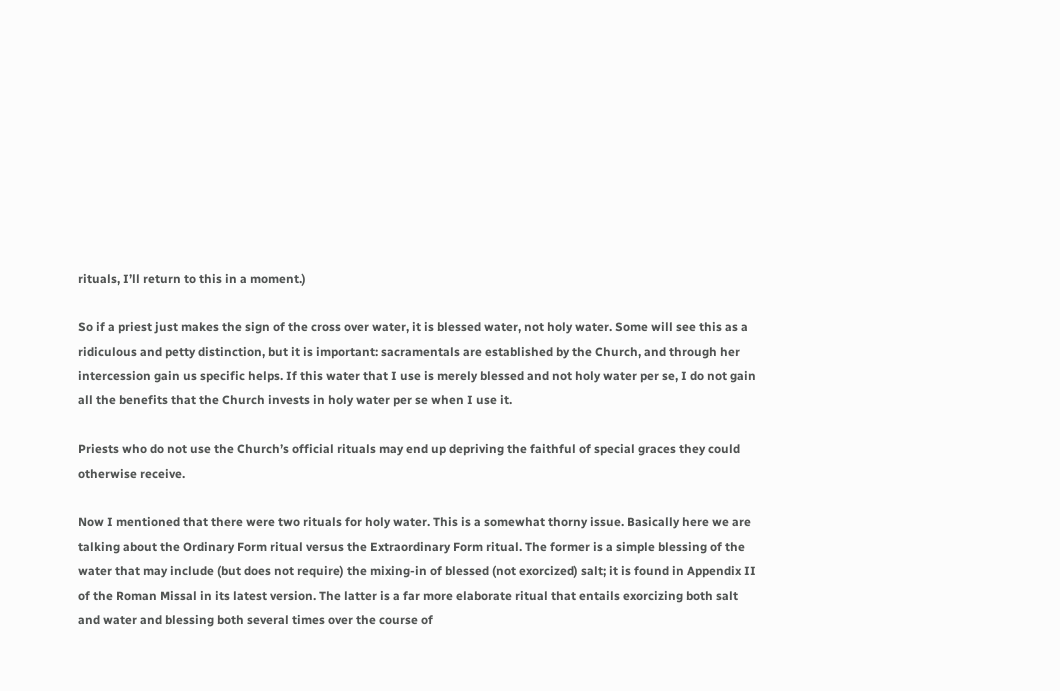rituals, I’ll return to this in a moment.)

So if a priest just makes the sign of the cross over water, it is blessed water, not holy water. Some will see this as a ridiculous and petty distinction, but it is important: sacramentals are established by the Church, and through her intercession gain us specific helps. If this water that I use is merely blessed and not holy water per se, I do not gain all the benefits that the Church invests in holy water per se when I use it.

Priests who do not use the Church’s official rituals may end up depriving the faithful of special graces they could otherwise receive.

Now I mentioned that there were two rituals for holy water. This is a somewhat thorny issue. Basically here we are talking about the Ordinary Form ritual versus the Extraordinary Form ritual. The former is a simple blessing of the water that may include (but does not require) the mixing-in of blessed (not exorcized) salt; it is found in Appendix II of the Roman Missal in its latest version. The latter is a far more elaborate ritual that entails exorcizing both salt and water and blessing both several times over the course of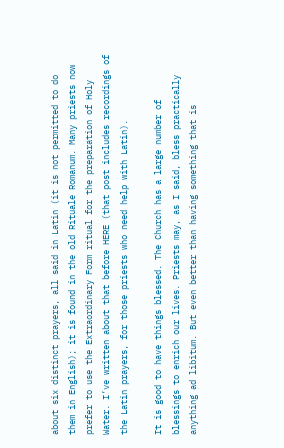about six distinct prayers, all said in Latin (it is not permitted to do them in English); it is found in the old Rituale Romanum. Many priests now prefer to use the Extraordinary Form ritual for the preparation of Holy Water. I’ve written about that before HERE (that post includes recordings of the Latin prayers, for those priests who need help with Latin).

It is good to have things blessed. The Church has a large number of blessings to enrich our lives. Priests may, as I said, bless practically anything ad libitum. But even better than having something that is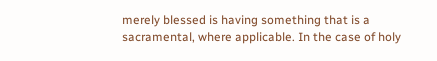merely blessed is having something that is a sacramental, where applicable. In the case of holy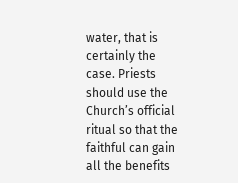water, that is certainly the case. Priests should use the Church’s official ritual so that the faithful can gain all the benefits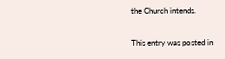the Church intends.

This entry was posted in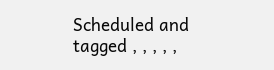Scheduled and tagged , , , , ,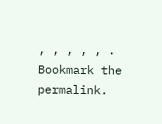, , , , , . Bookmark the permalink.